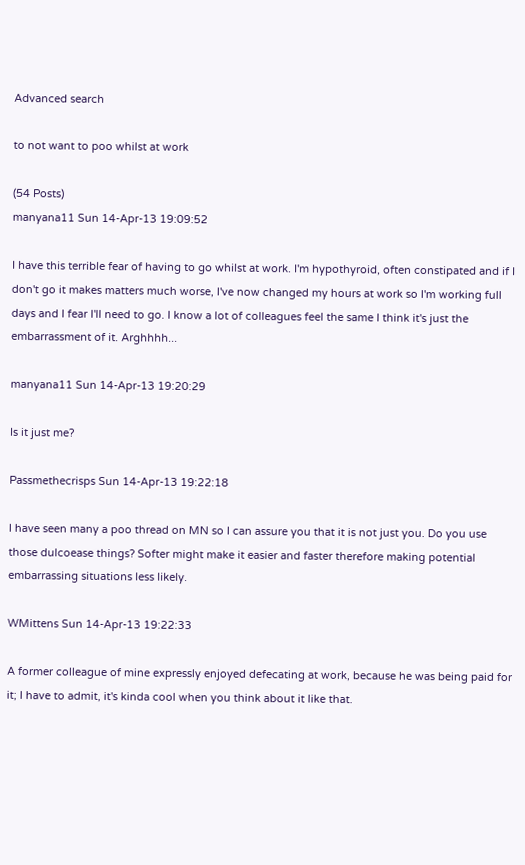Advanced search

to not want to poo whilst at work

(54 Posts)
manyana11 Sun 14-Apr-13 19:09:52

I have this terrible fear of having to go whilst at work. I'm hypothyroid, often constipated and if I don't go it makes matters much worse, I've now changed my hours at work so I'm working full days and I fear I'll need to go. I know a lot of colleagues feel the same I think it's just the embarrassment of it. Arghhhh...

manyana11 Sun 14-Apr-13 19:20:29

Is it just me?

Passmethecrisps Sun 14-Apr-13 19:22:18

I have seen many a poo thread on MN so I can assure you that it is not just you. Do you use those dulcoease things? Softer might make it easier and faster therefore making potential embarrassing situations less likely.

WMittens Sun 14-Apr-13 19:22:33

A former colleague of mine expressly enjoyed defecating at work, because he was being paid for it; I have to admit, it's kinda cool when you think about it like that.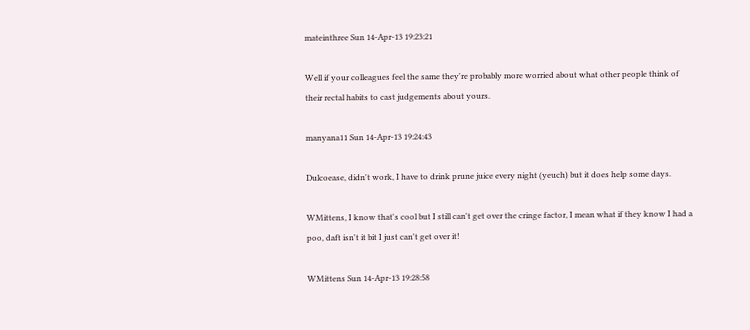mateinthree Sun 14-Apr-13 19:23:21

Well if your colleagues feel the same they're probably more worried about what other people think of their rectal habits to cast judgements about yours.

manyana11 Sun 14-Apr-13 19:24:43

Dulcoease, didn't work, I have to drink prune juice every night (yeuch) but it does help some days.

WMittens, I know that's cool but I still can't get over the cringe factor, I mean what if they know I had a poo, daft isn't it bit I just can't get over it!

WMittens Sun 14-Apr-13 19:28:58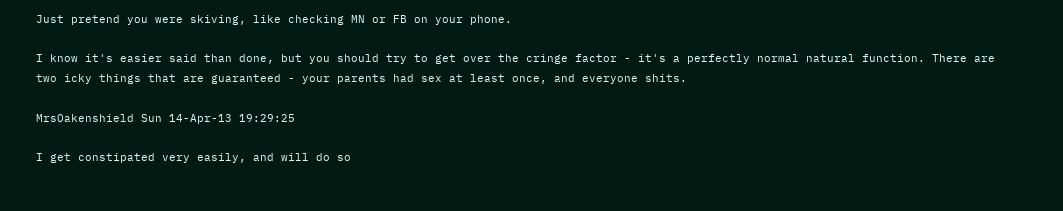Just pretend you were skiving, like checking MN or FB on your phone.

I know it's easier said than done, but you should try to get over the cringe factor - it's a perfectly normal natural function. There are two icky things that are guaranteed - your parents had sex at least once, and everyone shits.

MrsOakenshield Sun 14-Apr-13 19:29:25

I get constipated very easily, and will do so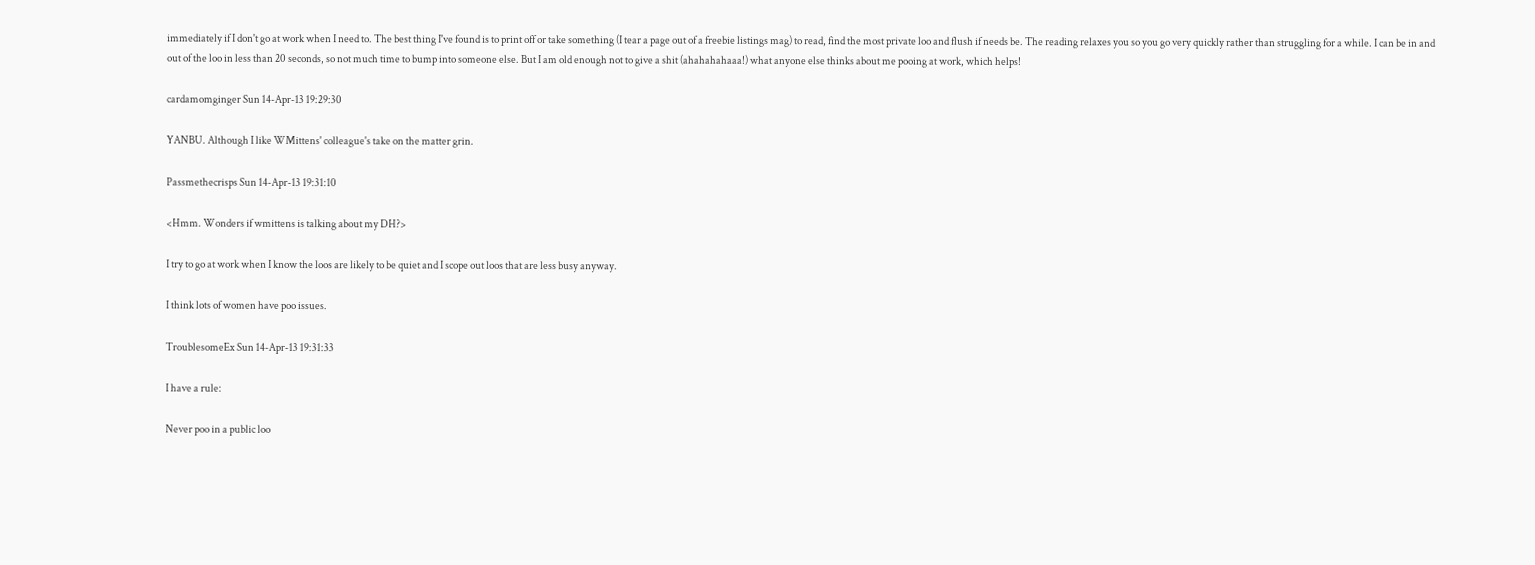immediately if I don't go at work when I need to. The best thing I've found is to print off or take something (I tear a page out of a freebie listings mag) to read, find the most private loo and flush if needs be. The reading relaxes you so you go very quickly rather than struggling for a while. I can be in and out of the loo in less than 20 seconds, so not much time to bump into someone else. But I am old enough not to give a shit (ahahahahaaa!) what anyone else thinks about me pooing at work, which helps!

cardamomginger Sun 14-Apr-13 19:29:30

YANBU. Although I like WMittens' colleague's take on the matter grin.

Passmethecrisps Sun 14-Apr-13 19:31:10

<Hmm. Wonders if wmittens is talking about my DH?>

I try to go at work when I know the loos are likely to be quiet and I scope out loos that are less busy anyway.

I think lots of women have poo issues.

TroublesomeEx Sun 14-Apr-13 19:31:33

I have a rule:

Never poo in a public loo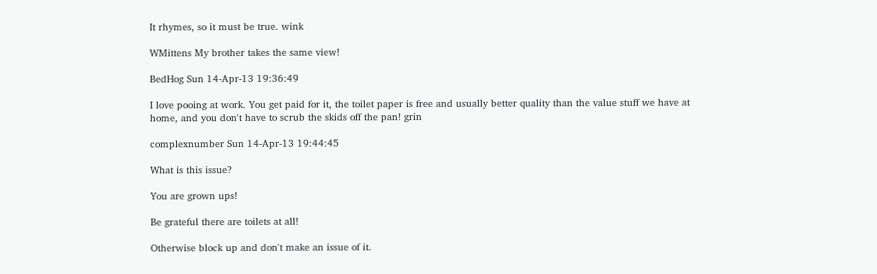It rhymes, so it must be true. wink

WMittens My brother takes the same view!

BedHog Sun 14-Apr-13 19:36:49

I love pooing at work. You get paid for it, the toilet paper is free and usually better quality than the value stuff we have at home, and you don't have to scrub the skids off the pan! grin

complexnumber Sun 14-Apr-13 19:44:45

What is this issue?

You are grown ups!

Be grateful there are toilets at all!

Otherwise block up and don't make an issue of it.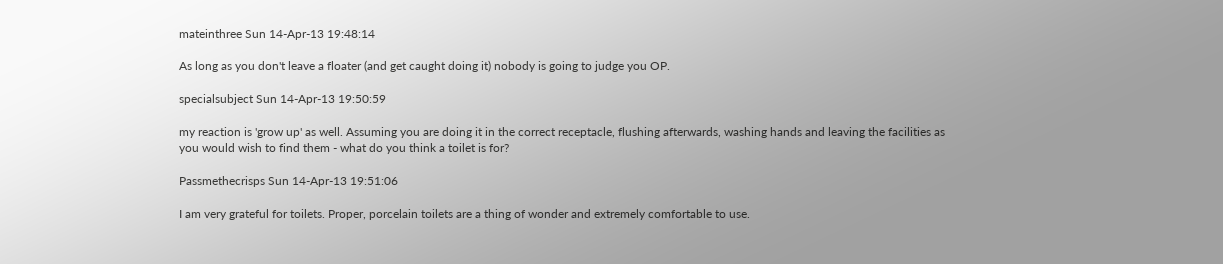mateinthree Sun 14-Apr-13 19:48:14

As long as you don't leave a floater (and get caught doing it) nobody is going to judge you OP.

specialsubject Sun 14-Apr-13 19:50:59

my reaction is 'grow up' as well. Assuming you are doing it in the correct receptacle, flushing afterwards, washing hands and leaving the facilities as you would wish to find them - what do you think a toilet is for?

Passmethecrisps Sun 14-Apr-13 19:51:06

I am very grateful for toilets. Proper, porcelain toilets are a thing of wonder and extremely comfortable to use.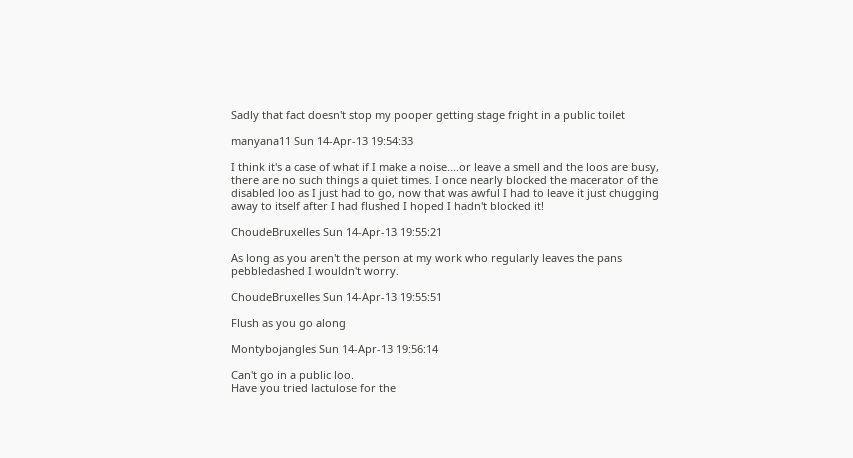Sadly that fact doesn't stop my pooper getting stage fright in a public toilet

manyana11 Sun 14-Apr-13 19:54:33

I think it's a case of what if I make a noise....or leave a smell and the loos are busy, there are no such things a quiet times. I once nearly blocked the macerator of the disabled loo as I just had to go, now that was awful I had to leave it just chugging away to itself after I had flushed I hoped I hadn't blocked it!

ChoudeBruxelles Sun 14-Apr-13 19:55:21

As long as you aren't the person at my work who regularly leaves the pans pebbledashed I wouldn't worry.

ChoudeBruxelles Sun 14-Apr-13 19:55:51

Flush as you go along

Montybojangles Sun 14-Apr-13 19:56:14

Can't go in a public loo.
Have you tried lactulose for the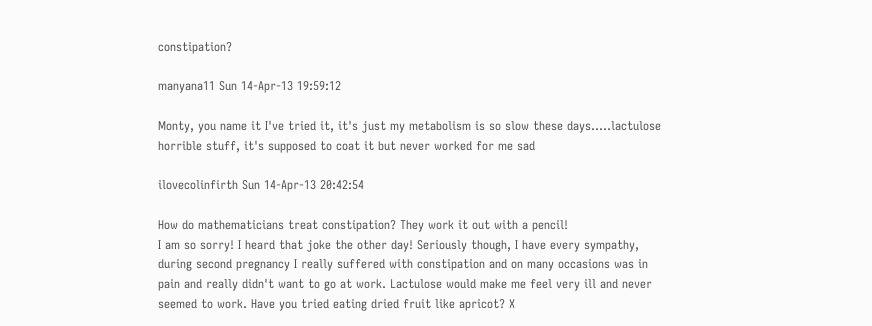constipation?

manyana11 Sun 14-Apr-13 19:59:12

Monty, you name it I've tried it, it's just my metabolism is so slow these days.....lactulose horrible stuff, it's supposed to coat it but never worked for me sad

ilovecolinfirth Sun 14-Apr-13 20:42:54

How do mathematicians treat constipation? They work it out with a pencil!
I am so sorry! I heard that joke the other day! Seriously though, I have every sympathy, during second pregnancy I really suffered with constipation and on many occasions was in pain and really didn't want to go at work. Lactulose would make me feel very ill and never seemed to work. Have you tried eating dried fruit like apricot? X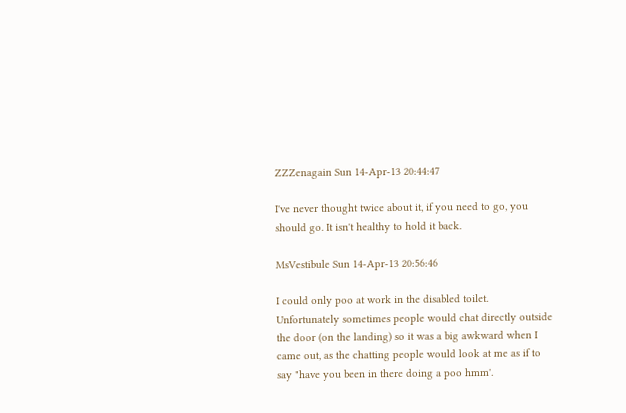ZZZenagain Sun 14-Apr-13 20:44:47

I've never thought twice about it, if you need to go, you should go. It isn't healthy to hold it back.

MsVestibule Sun 14-Apr-13 20:56:46

I could only poo at work in the disabled toilet. Unfortunately sometimes people would chat directly outside the door (on the landing) so it was a big awkward when I came out, as the chatting people would look at me as if to say "have you been in there doing a poo hmm'.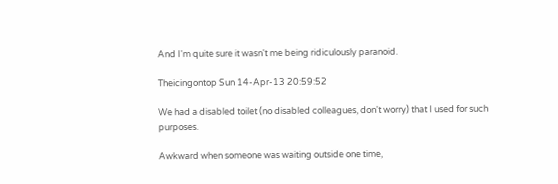And I'm quite sure it wasn't me being ridiculously paranoid.

Theicingontop Sun 14-Apr-13 20:59:52

We had a disabled toilet (no disabled colleagues, don't worry) that I used for such purposes.

Awkward when someone was waiting outside one time,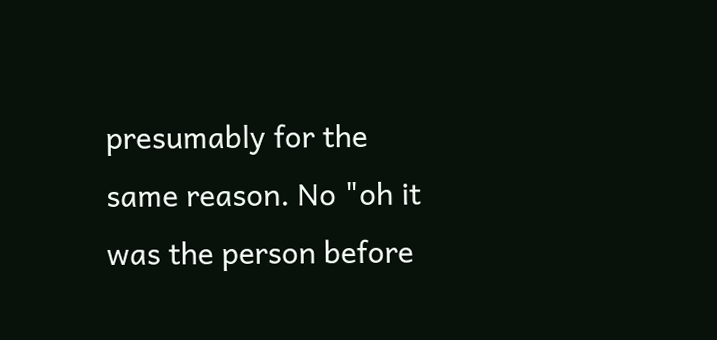presumably for the same reason. No "oh it was the person before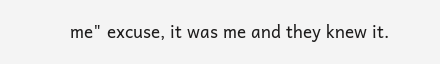me" excuse, it was me and they knew it.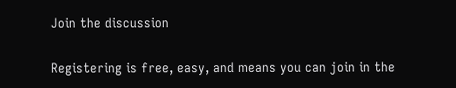Join the discussion

Registering is free, easy, and means you can join in the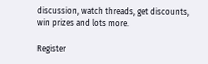discussion, watch threads, get discounts, win prizes and lots more.

Register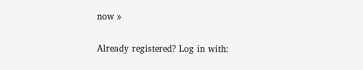now »

Already registered? Log in with: